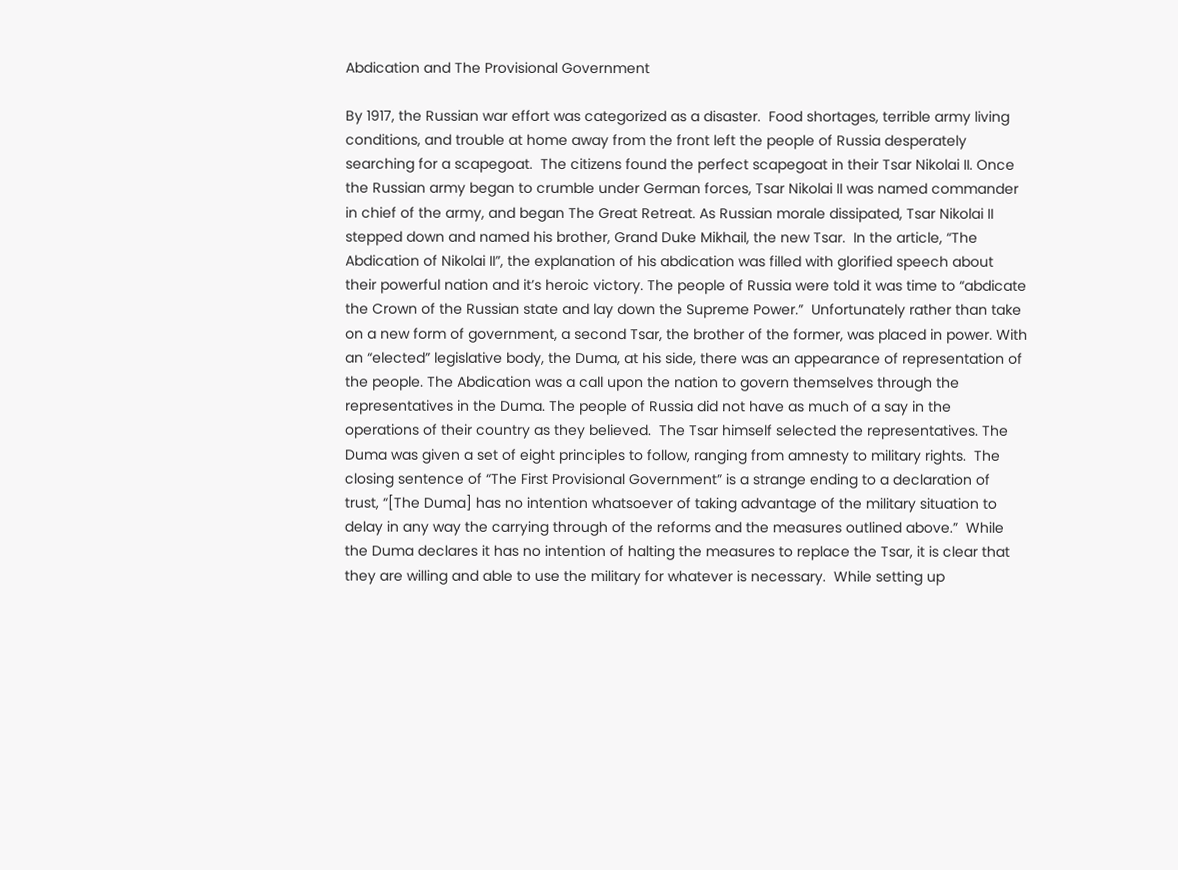Abdication and The Provisional Government

By 1917, the Russian war effort was categorized as a disaster.  Food shortages, terrible army living conditions, and trouble at home away from the front left the people of Russia desperately searching for a scapegoat.  The citizens found the perfect scapegoat in their Tsar Nikolai II. Once the Russian army began to crumble under German forces, Tsar Nikolai II was named commander in chief of the army, and began The Great Retreat. As Russian morale dissipated, Tsar Nikolai II stepped down and named his brother, Grand Duke Mikhail, the new Tsar.  In the article, “The Abdication of Nikolai II”, the explanation of his abdication was filled with glorified speech about their powerful nation and it’s heroic victory. The people of Russia were told it was time to “abdicate the Crown of the Russian state and lay down the Supreme Power.”  Unfortunately rather than take on a new form of government, a second Tsar, the brother of the former, was placed in power. With an “elected” legislative body, the Duma, at his side, there was an appearance of representation of the people. The Abdication was a call upon the nation to govern themselves through the representatives in the Duma. The people of Russia did not have as much of a say in the operations of their country as they believed.  The Tsar himself selected the representatives. The Duma was given a set of eight principles to follow, ranging from amnesty to military rights.  The closing sentence of “The First Provisional Government” is a strange ending to a declaration of trust, “[The Duma] has no intention whatsoever of taking advantage of the military situation to delay in any way the carrying through of the reforms and the measures outlined above.”  While the Duma declares it has no intention of halting the measures to replace the Tsar, it is clear that they are willing and able to use the military for whatever is necessary.  While setting up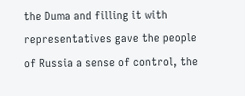the Duma and filling it with representatives gave the people of Russia a sense of control, the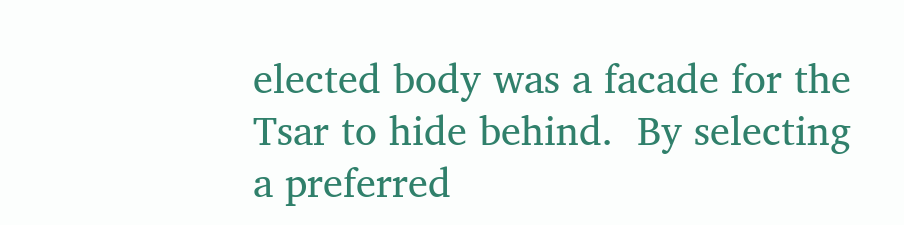elected body was a facade for the Tsar to hide behind.  By selecting a preferred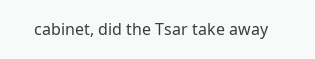cabinet, did the Tsar take away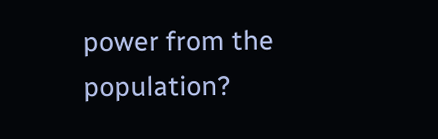power from the population?